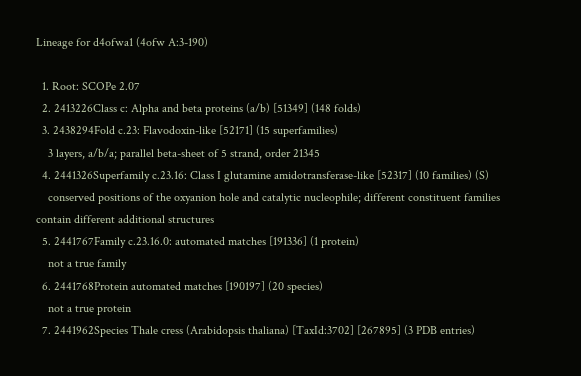Lineage for d4ofwa1 (4ofw A:3-190)

  1. Root: SCOPe 2.07
  2. 2413226Class c: Alpha and beta proteins (a/b) [51349] (148 folds)
  3. 2438294Fold c.23: Flavodoxin-like [52171] (15 superfamilies)
    3 layers, a/b/a; parallel beta-sheet of 5 strand, order 21345
  4. 2441326Superfamily c.23.16: Class I glutamine amidotransferase-like [52317] (10 families) (S)
    conserved positions of the oxyanion hole and catalytic nucleophile; different constituent families contain different additional structures
  5. 2441767Family c.23.16.0: automated matches [191336] (1 protein)
    not a true family
  6. 2441768Protein automated matches [190197] (20 species)
    not a true protein
  7. 2441962Species Thale cress (Arabidopsis thaliana) [TaxId:3702] [267895] (3 PDB entries)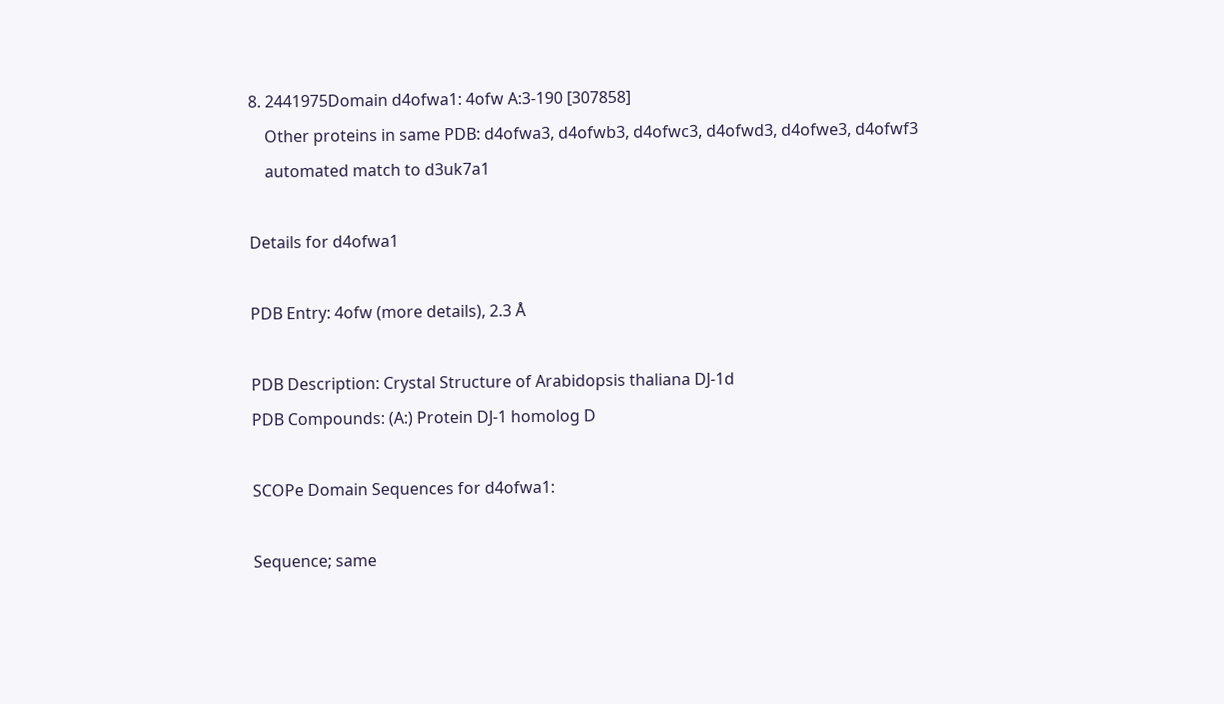8. 2441975Domain d4ofwa1: 4ofw A:3-190 [307858]
    Other proteins in same PDB: d4ofwa3, d4ofwb3, d4ofwc3, d4ofwd3, d4ofwe3, d4ofwf3
    automated match to d3uk7a1

Details for d4ofwa1

PDB Entry: 4ofw (more details), 2.3 Å

PDB Description: Crystal Structure of Arabidopsis thaliana DJ-1d
PDB Compounds: (A:) Protein DJ-1 homolog D

SCOPe Domain Sequences for d4ofwa1:

Sequence; same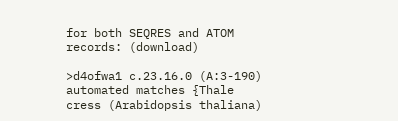for both SEQRES and ATOM records: (download)

>d4ofwa1 c.23.16.0 (A:3-190) automated matches {Thale cress (Arabidopsis thaliana)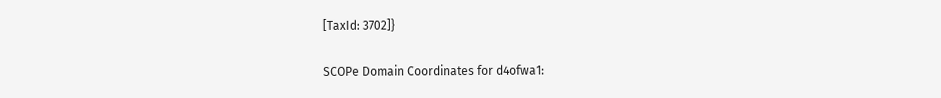[TaxId: 3702]}

SCOPe Domain Coordinates for d4ofwa1: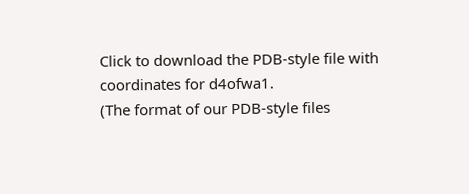Click to download the PDB-style file with coordinates for d4ofwa1.
(The format of our PDB-style files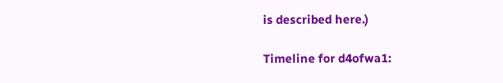is described here.)

Timeline for d4ofwa1: